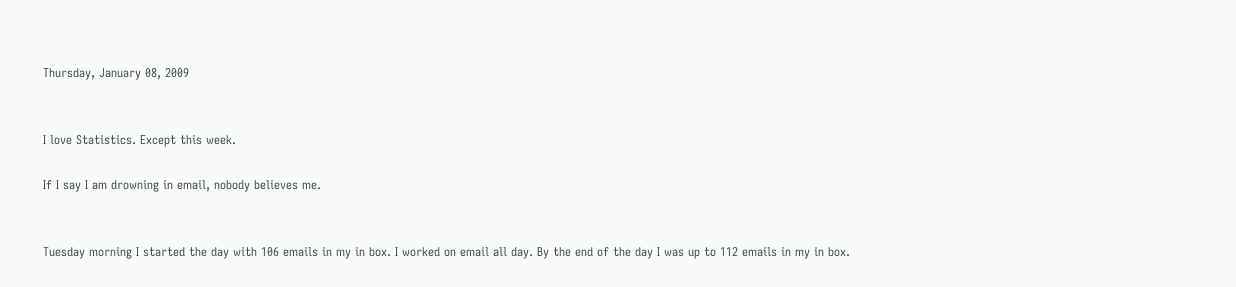Thursday, January 08, 2009


I love Statistics. Except this week.

If I say I am drowning in email, nobody believes me.


Tuesday morning I started the day with 106 emails in my in box. I worked on email all day. By the end of the day I was up to 112 emails in my in box.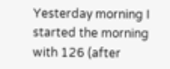Yesterday morning I started the morning with 126 (after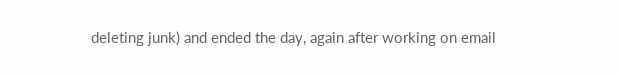deleting junk) and ended the day, again after working on email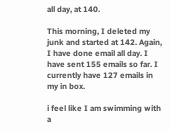all day, at 140.

This morning, I deleted my junk and started at 142. Again, I have done email all day. I have sent 155 emails so far. I currently have 127 emails in my in box.

i feel like I am swimming with a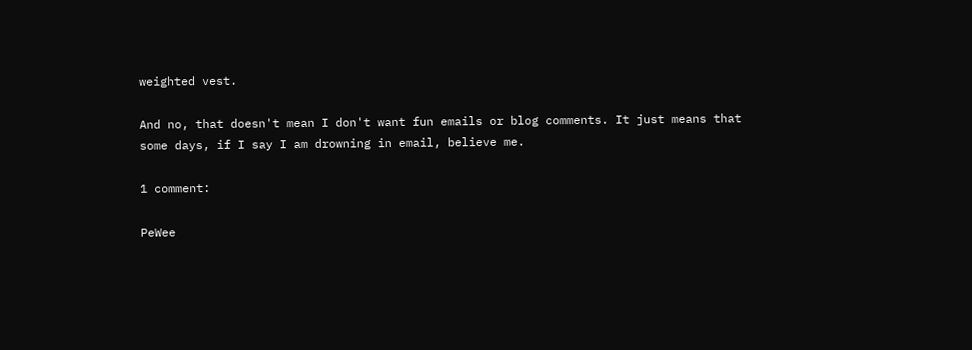weighted vest.

And no, that doesn't mean I don't want fun emails or blog comments. It just means that some days, if I say I am drowning in email, believe me.

1 comment:

PeWee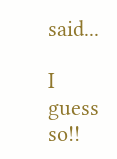said...

I guess so!!